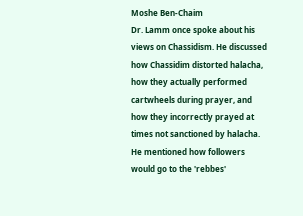Moshe Ben-Chaim
Dr. Lamm once spoke about his views on Chassidism. He discussed how Chassidim distorted halacha, how they actually performed cartwheels during prayer, and how they incorrectly prayed at times not sanctioned by halacha. He mentioned how followers would go to the 'rebbes'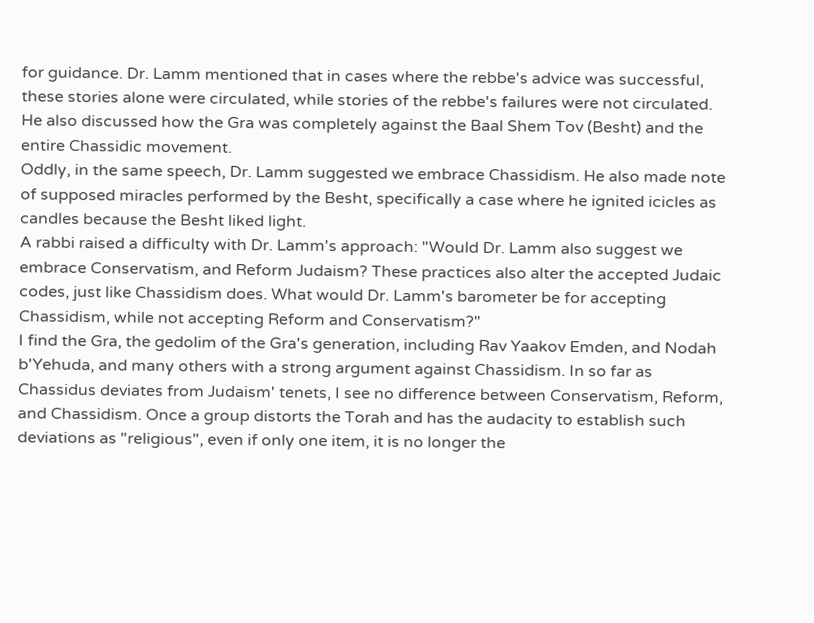for guidance. Dr. Lamm mentioned that in cases where the rebbe's advice was successful, these stories alone were circulated, while stories of the rebbe's failures were not circulated. He also discussed how the Gra was completely against the Baal Shem Tov (Besht) and the entire Chassidic movement.
Oddly, in the same speech, Dr. Lamm suggested we embrace Chassidism. He also made note of supposed miracles performed by the Besht, specifically a case where he ignited icicles as candles because the Besht liked light.
A rabbi raised a difficulty with Dr. Lamm's approach: "Would Dr. Lamm also suggest we embrace Conservatism, and Reform Judaism? These practices also alter the accepted Judaic codes, just like Chassidism does. What would Dr. Lamm's barometer be for accepting Chassidism, while not accepting Reform and Conservatism?"
I find the Gra, the gedolim of the Gra's generation, including Rav Yaakov Emden, and Nodah b'Yehuda, and many others with a strong argument against Chassidism. In so far as Chassidus deviates from Judaism' tenets, I see no difference between Conservatism, Reform, and Chassidism. Once a group distorts the Torah and has the audacity to establish such deviations as "religious", even if only one item, it is no longer the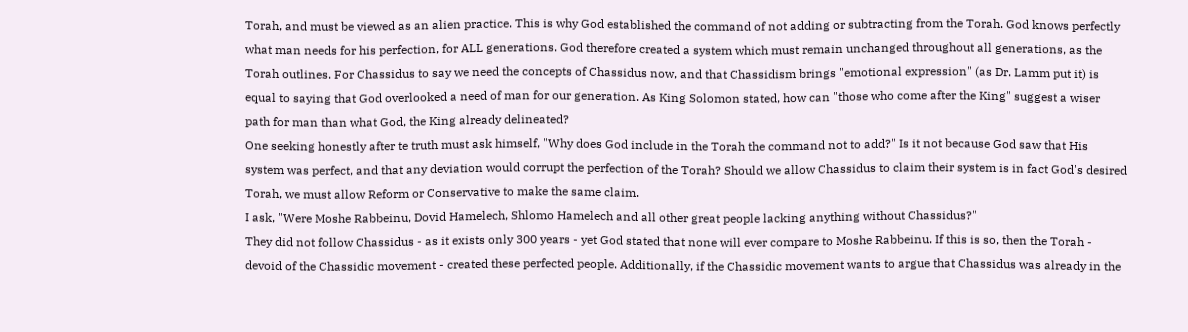Torah, and must be viewed as an alien practice. This is why God established the command of not adding or subtracting from the Torah. God knows perfectly what man needs for his perfection, for ALL generations. God therefore created a system which must remain unchanged throughout all generations, as the Torah outlines. For Chassidus to say we need the concepts of Chassidus now, and that Chassidism brings "emotional expression" (as Dr. Lamm put it) is equal to saying that God overlooked a need of man for our generation. As King Solomon stated, how can "those who come after the King" suggest a wiser path for man than what God, the King already delineated?
One seeking honestly after te truth must ask himself, "Why does God include in the Torah the command not to add?" Is it not because God saw that His system was perfect, and that any deviation would corrupt the perfection of the Torah? Should we allow Chassidus to claim their system is in fact God's desired Torah, we must allow Reform or Conservative to make the same claim.
I ask, "Were Moshe Rabbeinu, Dovid Hamelech, Shlomo Hamelech and all other great people lacking anything without Chassidus?"
They did not follow Chassidus - as it exists only 300 years - yet God stated that none will ever compare to Moshe Rabbeinu. If this is so, then the Torah - devoid of the Chassidic movement - created these perfected people. Additionally, if the Chassidic movement wants to argue that Chassidus was already in the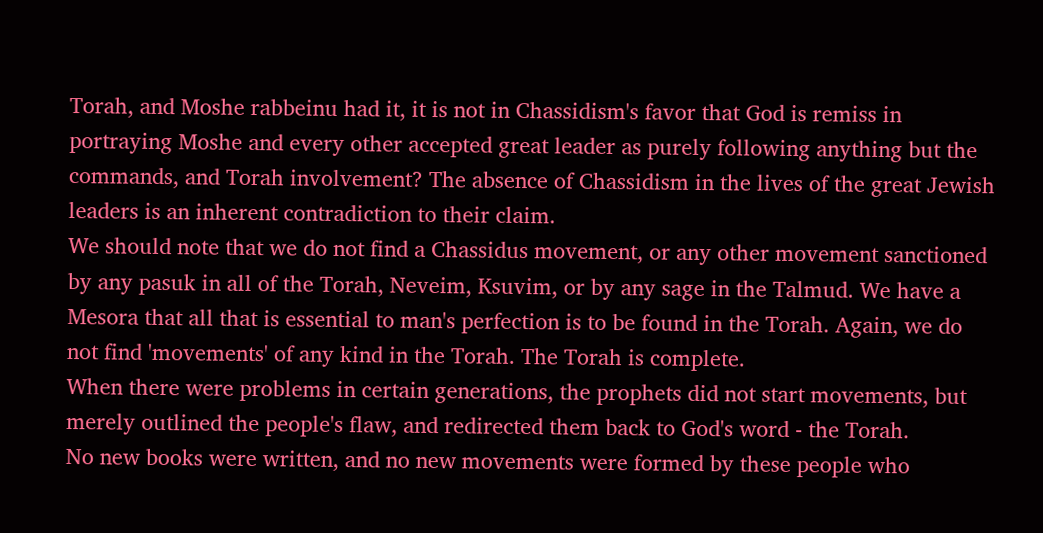Torah, and Moshe rabbeinu had it, it is not in Chassidism's favor that God is remiss in portraying Moshe and every other accepted great leader as purely following anything but the commands, and Torah involvement? The absence of Chassidism in the lives of the great Jewish leaders is an inherent contradiction to their claim.
We should note that we do not find a Chassidus movement, or any other movement sanctioned by any pasuk in all of the Torah, Neveim, Ksuvim, or by any sage in the Talmud. We have a Mesora that all that is essential to man's perfection is to be found in the Torah. Again, we do not find 'movements' of any kind in the Torah. The Torah is complete.
When there were problems in certain generations, the prophets did not start movements, but merely outlined the people's flaw, and redirected them back to God's word - the Torah.
No new books were written, and no new movements were formed by these people who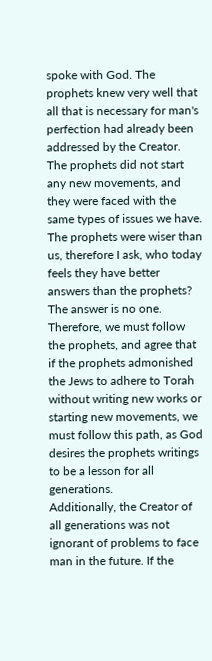spoke with God. The prophets knew very well that all that is necessary for man's perfection had already been addressed by the Creator. The prophets did not start any new movements, and they were faced with the same types of issues we have. The prophets were wiser than us, therefore I ask, who today feels they have better answers than the prophets? The answer is no one. Therefore, we must follow the prophets, and agree that if the prophets admonished the Jews to adhere to Torah without writing new works or starting new movements, we must follow this path, as God desires the prophets writings to be a lesson for all generations.
Additionally, the Creator of all generations was not ignorant of problems to face man in the future. If the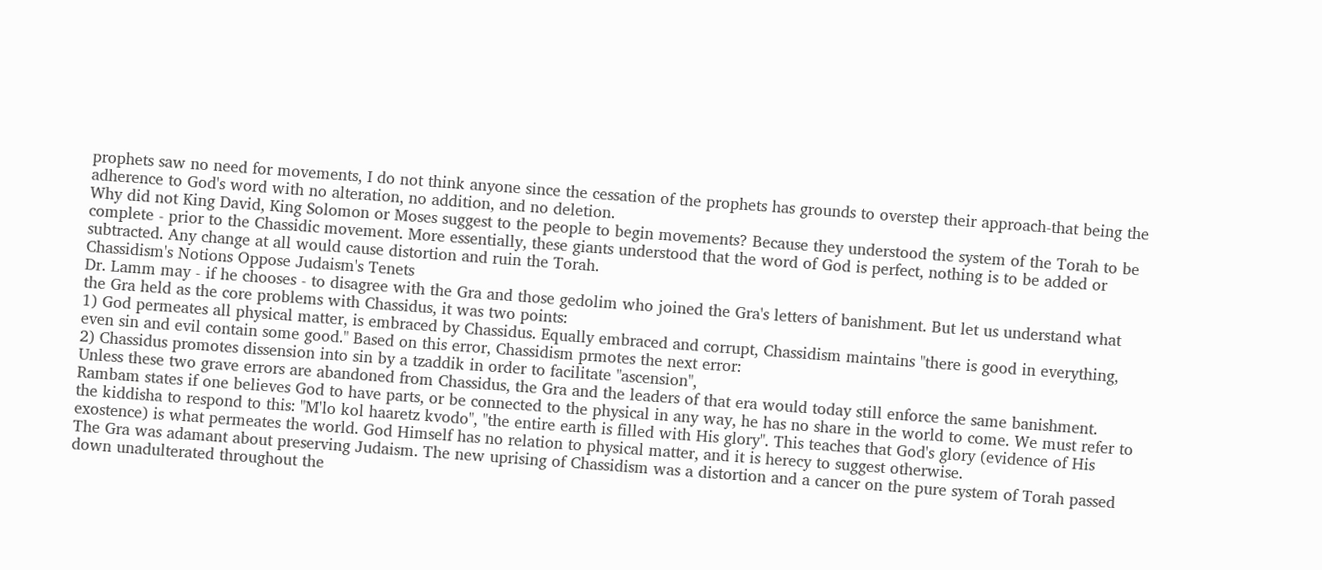prophets saw no need for movements, I do not think anyone since the cessation of the prophets has grounds to overstep their approach-that being the adherence to God's word with no alteration, no addition, and no deletion.
Why did not King David, King Solomon or Moses suggest to the people to begin movements? Because they understood the system of the Torah to be complete - prior to the Chassidic movement. More essentially, these giants understood that the word of God is perfect, nothing is to be added or subtracted. Any change at all would cause distortion and ruin the Torah.
Chassidism's Notions Oppose Judaism's Tenets
Dr. Lamm may - if he chooses - to disagree with the Gra and those gedolim who joined the Gra's letters of banishment. But let us understand what the Gra held as the core problems with Chassidus, it was two points:
1) God permeates all physical matter, is embraced by Chassidus. Equally embraced and corrupt, Chassidism maintains "there is good in everything, even sin and evil contain some good." Based on this error, Chassidism prmotes the next error:
2) Chassidus promotes dissension into sin by a tzaddik in order to facilitate "ascension",
Unless these two grave errors are abandoned from Chassidus, the Gra and the leaders of that era would today still enforce the same banishment. Rambam states if one believes God to have parts, or be connected to the physical in any way, he has no share in the world to come. We must refer to the kiddisha to respond to this: "M'lo kol haaretz kvodo", "the entire earth is filled with His glory". This teaches that God's glory (evidence of His exostence) is what permeates the world. God Himself has no relation to physical matter, and it is herecy to suggest otherwise.
The Gra was adamant about preserving Judaism. The new uprising of Chassidism was a distortion and a cancer on the pure system of Torah passed down unadulterated throughout the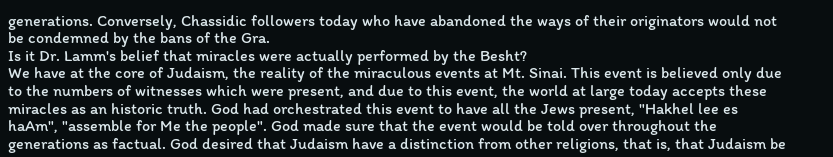generations. Conversely, Chassidic followers today who have abandoned the ways of their originators would not be condemned by the bans of the Gra.
Is it Dr. Lamm's belief that miracles were actually performed by the Besht?
We have at the core of Judaism, the reality of the miraculous events at Mt. Sinai. This event is believed only due to the numbers of witnesses which were present, and due to this event, the world at large today accepts these miracles as an historic truth. God had orchestrated this event to have all the Jews present, "Hakhel lee es haAm", "assemble for Me the people". God made sure that the event would be told over throughout the generations as factual. God desired that Judaism have a distinction from other religions, that is, that Judaism be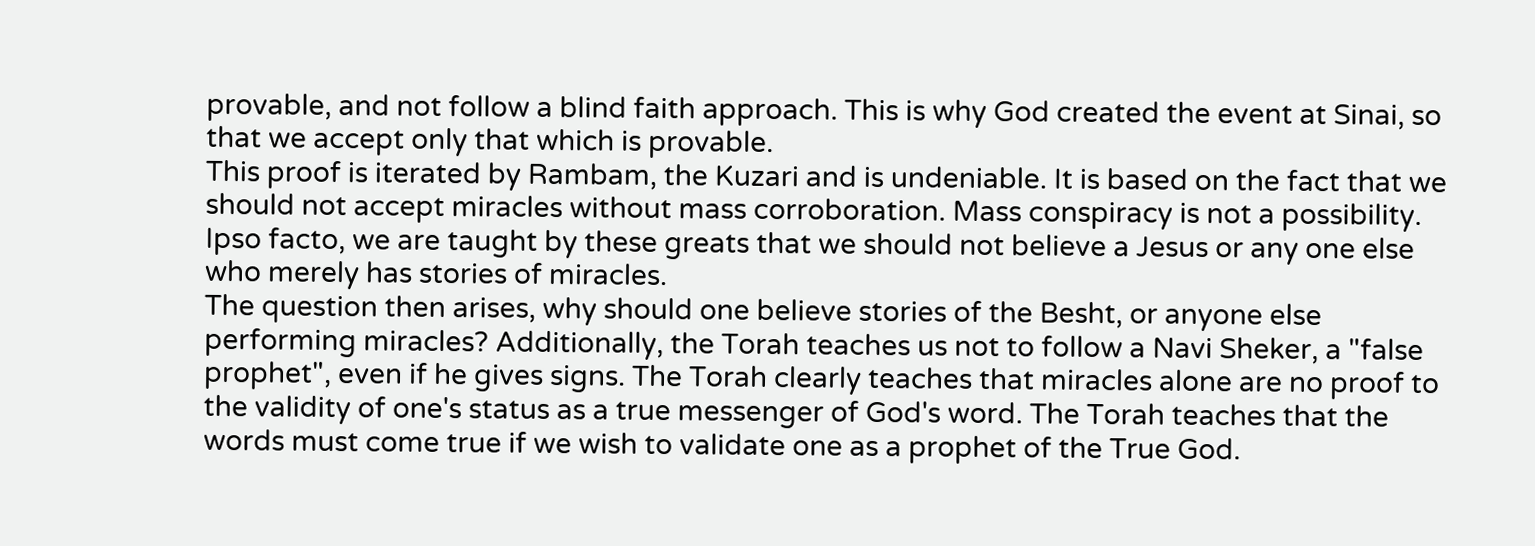provable, and not follow a blind faith approach. This is why God created the event at Sinai, so that we accept only that which is provable.
This proof is iterated by Rambam, the Kuzari and is undeniable. It is based on the fact that we should not accept miracles without mass corroboration. Mass conspiracy is not a possibility. Ipso facto, we are taught by these greats that we should not believe a Jesus or any one else who merely has stories of miracles.
The question then arises, why should one believe stories of the Besht, or anyone else performing miracles? Additionally, the Torah teaches us not to follow a Navi Sheker, a "false prophet", even if he gives signs. The Torah clearly teaches that miracles alone are no proof to the validity of one's status as a true messenger of God's word. The Torah teaches that the words must come true if we wish to validate one as a prophet of the True God.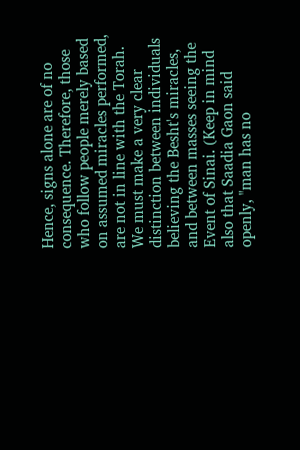Hence, signs alone are of no consequence. Therefore, those who follow people merely based on assumed miracles performed, are not in line with the Torah.
We must make a very clear distinction between individuals believing the Besht's miracles, and between masses seeing the Event of Sinai. (Keep in mind also that Saadia Gaon said openly, "man has no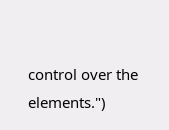control over the elements.")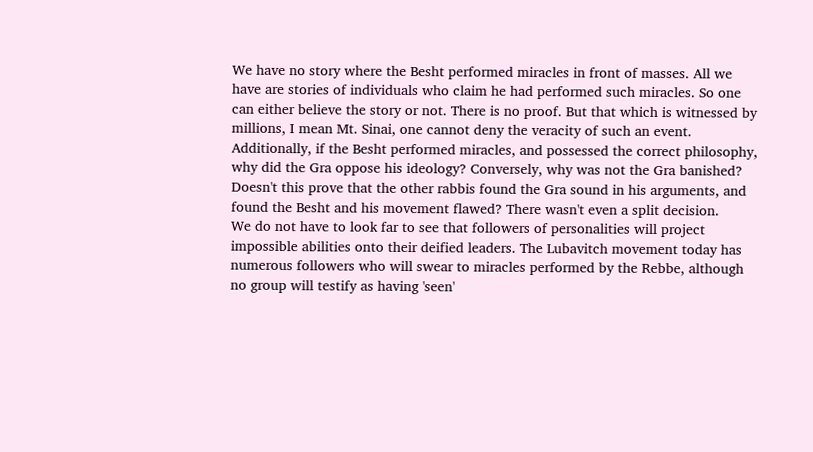We have no story where the Besht performed miracles in front of masses. All we have are stories of individuals who claim he had performed such miracles. So one can either believe the story or not. There is no proof. But that which is witnessed by millions, I mean Mt. Sinai, one cannot deny the veracity of such an event. Additionally, if the Besht performed miracles, and possessed the correct philosophy, why did the Gra oppose his ideology? Conversely, why was not the Gra banished? Doesn't this prove that the other rabbis found the Gra sound in his arguments, and found the Besht and his movement flawed? There wasn't even a split decision.
We do not have to look far to see that followers of personalities will project impossible abilities onto their deified leaders. The Lubavitch movement today has numerous followers who will swear to miracles performed by the Rebbe, although no group will testify as having 'seen'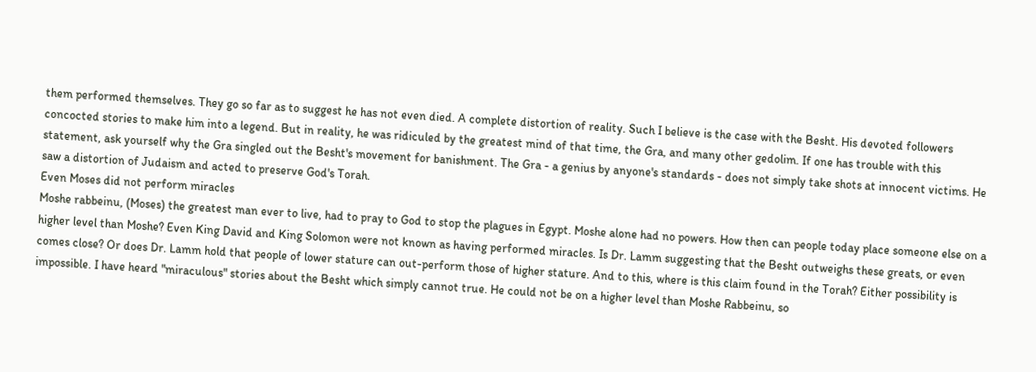them performed themselves. They go so far as to suggest he has not even died. A complete distortion of reality. Such I believe is the case with the Besht. His devoted followers concocted stories to make him into a legend. But in reality, he was ridiculed by the greatest mind of that time, the Gra, and many other gedolim. If one has trouble with this statement, ask yourself why the Gra singled out the Besht's movement for banishment. The Gra - a genius by anyone's standards - does not simply take shots at innocent victims. He saw a distortion of Judaism and acted to preserve God's Torah.
Even Moses did not perform miracles
Moshe rabbeinu, (Moses) the greatest man ever to live, had to pray to God to stop the plagues in Egypt. Moshe alone had no powers. How then can people today place someone else on a higher level than Moshe? Even King David and King Solomon were not known as having performed miracles. Is Dr. Lamm suggesting that the Besht outweighs these greats, or even comes close? Or does Dr. Lamm hold that people of lower stature can out-perform those of higher stature. And to this, where is this claim found in the Torah? Either possibility is impossible. I have heard "miraculous" stories about the Besht which simply cannot true. He could not be on a higher level than Moshe Rabbeinu, so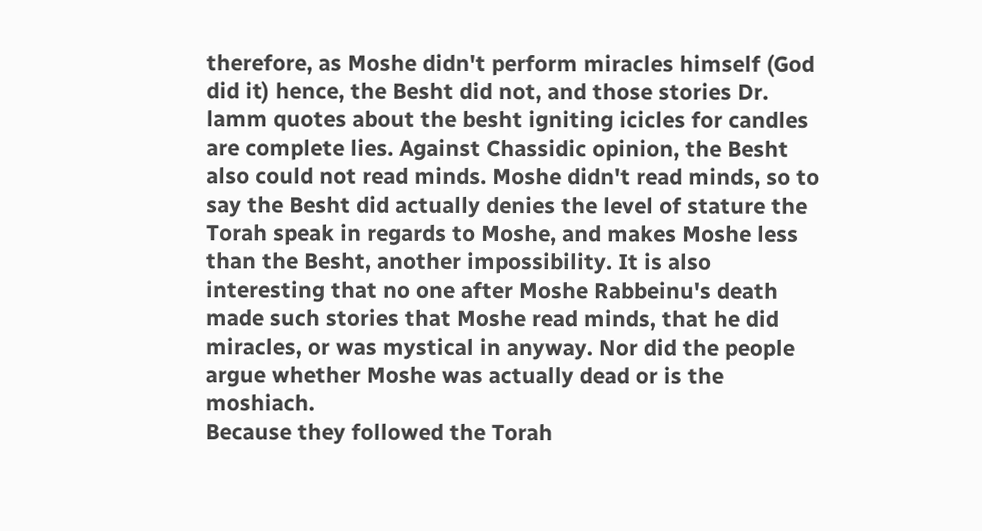therefore, as Moshe didn't perform miracles himself (God did it) hence, the Besht did not, and those stories Dr. lamm quotes about the besht igniting icicles for candles are complete lies. Against Chassidic opinion, the Besht also could not read minds. Moshe didn't read minds, so to say the Besht did actually denies the level of stature the Torah speak in regards to Moshe, and makes Moshe less than the Besht, another impossibility. It is also interesting that no one after Moshe Rabbeinu's death made such stories that Moshe read minds, that he did miracles, or was mystical in anyway. Nor did the people argue whether Moshe was actually dead or is the moshiach.
Because they followed the Torah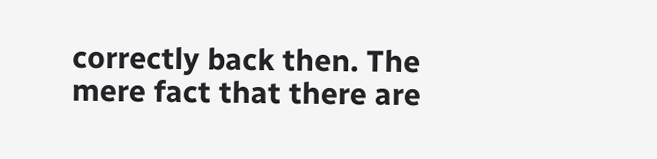correctly back then. The mere fact that there are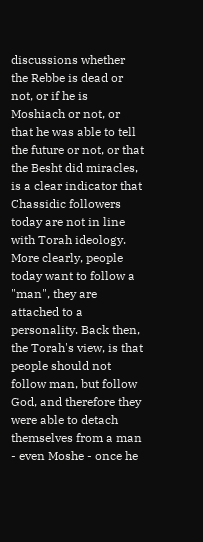discussions whether the Rebbe is dead or not, or if he is Moshiach or not, or that he was able to tell the future or not, or that the Besht did miracles, is a clear indicator that Chassidic followers today are not in line with Torah ideology. More clearly, people today want to follow a "man", they are attached to a personality. Back then, the Torah's view, is that people should not follow man, but follow God, and therefore they were able to detach themselves from a man - even Moshe - once he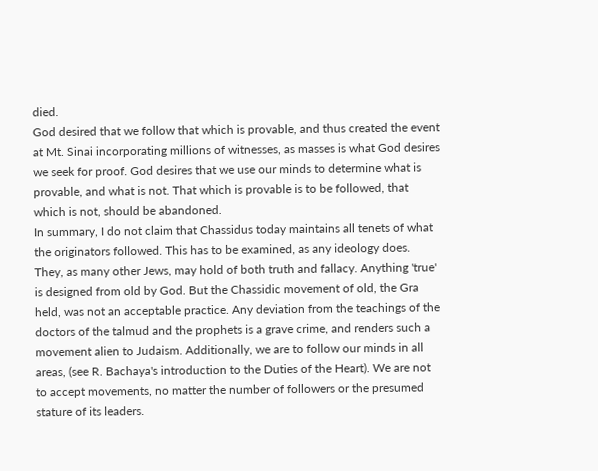died.
God desired that we follow that which is provable, and thus created the event at Mt. Sinai incorporating millions of witnesses, as masses is what God desires we seek for proof. God desires that we use our minds to determine what is provable, and what is not. That which is provable is to be followed, that which is not, should be abandoned.
In summary, I do not claim that Chassidus today maintains all tenets of what the originators followed. This has to be examined, as any ideology does. They, as many other Jews, may hold of both truth and fallacy. Anything 'true' is designed from old by God. But the Chassidic movement of old, the Gra held, was not an acceptable practice. Any deviation from the teachings of the doctors of the talmud and the prophets is a grave crime, and renders such a movement alien to Judaism. Additionally, we are to follow our minds in all areas, (see R. Bachaya's introduction to the Duties of the Heart). We are not to accept movements, no matter the number of followers or the presumed stature of its leaders.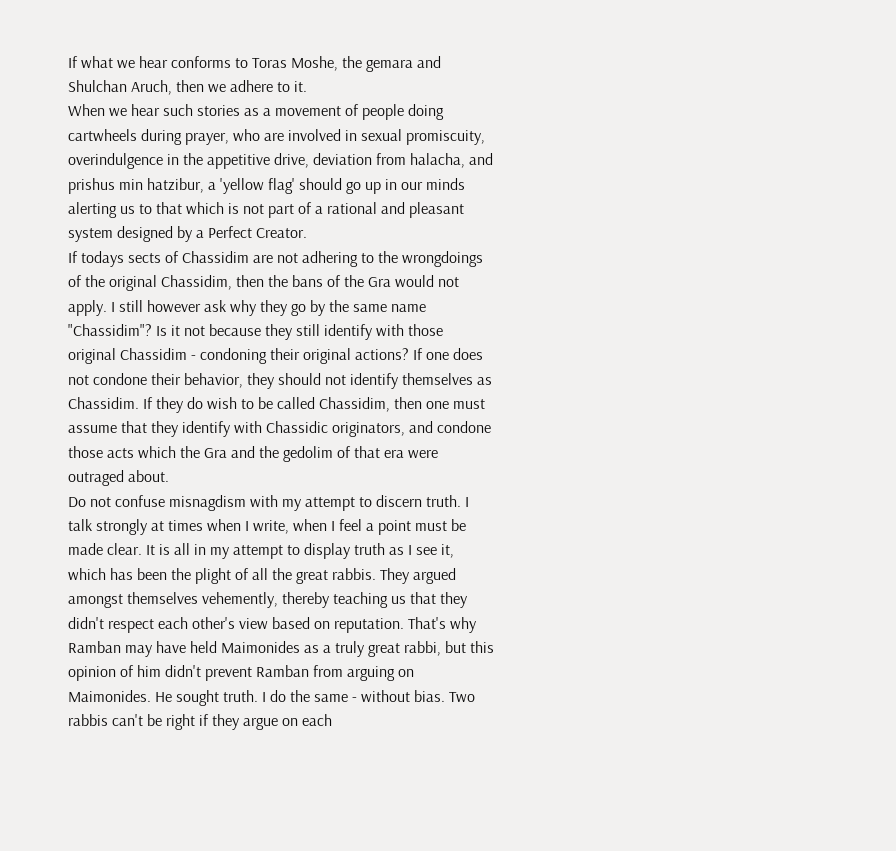If what we hear conforms to Toras Moshe, the gemara and Shulchan Aruch, then we adhere to it.
When we hear such stories as a movement of people doing cartwheels during prayer, who are involved in sexual promiscuity, overindulgence in the appetitive drive, deviation from halacha, and prishus min hatzibur, a 'yellow flag' should go up in our minds alerting us to that which is not part of a rational and pleasant system designed by a Perfect Creator.
If todays sects of Chassidim are not adhering to the wrongdoings of the original Chassidim, then the bans of the Gra would not apply. I still however ask why they go by the same name "Chassidim"? Is it not because they still identify with those original Chassidim - condoning their original actions? If one does not condone their behavior, they should not identify themselves as Chassidim. If they do wish to be called Chassidim, then one must assume that they identify with Chassidic originators, and condone those acts which the Gra and the gedolim of that era were outraged about.
Do not confuse misnagdism with my attempt to discern truth. I talk strongly at times when I write, when I feel a point must be made clear. It is all in my attempt to display truth as I see it, which has been the plight of all the great rabbis. They argued amongst themselves vehemently, thereby teaching us that they didn't respect each other's view based on reputation. That's why Ramban may have held Maimonides as a truly great rabbi, but this opinion of him didn't prevent Ramban from arguing on Maimonides. He sought truth. I do the same - without bias. Two rabbis can't be right if they argue on each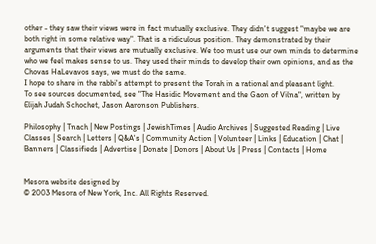other - they saw their views were in fact mutually exclusive. They didn't suggest "maybe we are both right in some relative way". That is a ridiculous position. They demonstrated by their arguments that their views are mutually exclusive. We too must use our own minds to determine who we feel makes sense to us. They used their minds to develop their own opinions, and as the Chovas HaLevavos says, we must do the same.
I hope to share in the rabbi's attempt to present the Torah in a rational and pleasant light.
To see sources documented, see "The Hasidic Movement and the Gaon of Vilna", written by Elijah Judah Schochet, Jason Aaronson Publishers.

Philosophy | Tnach | New Postings | JewishTimes | Audio Archives | Suggested Reading | Live Classes | Search | Letters | Q&A's | Community Action | Volunteer | Links | Education | Chat | Banners | Classifieds | Advertise | Donate | Donors | About Us | Press | Contacts | Home


Mesora website designed by
© 2003 Mesora of New York, Inc. All Rights Reserved.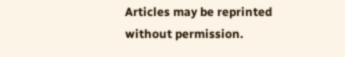Articles may be reprinted without permission.